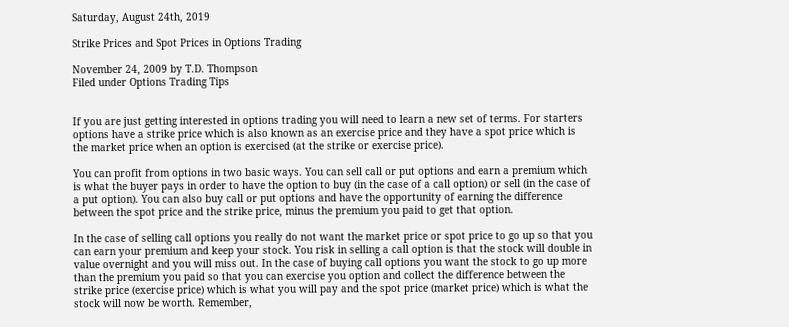Saturday, August 24th, 2019

Strike Prices and Spot Prices in Options Trading

November 24, 2009 by T.D. Thompson
Filed under Options Trading Tips


If you are just getting interested in options trading you will need to learn a new set of terms. For starters options have a strike price which is also known as an exercise price and they have a spot price which is the market price when an option is exercised (at the strike or exercise price).

You can profit from options in two basic ways. You can sell call or put options and earn a premium which is what the buyer pays in order to have the option to buy (in the case of a call option) or sell (in the case of a put option). You can also buy call or put options and have the opportunity of earning the difference between the spot price and the strike price, minus the premium you paid to get that option.

In the case of selling call options you really do not want the market price or spot price to go up so that you can earn your premium and keep your stock. You risk in selling a call option is that the stock will double in value overnight and you will miss out. In the case of buying call options you want the stock to go up more than the premium you paid so that you can exercise you option and collect the difference between the strike price (exercise price) which is what you will pay and the spot price (market price) which is what the stock will now be worth. Remember,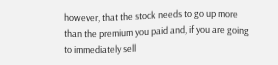however, that the stock needs to go up more than the premium you paid and, if you are going to immediately sell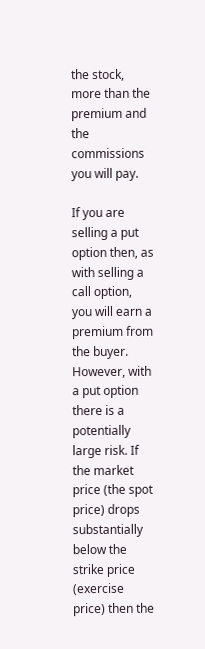the stock, more than the premium and the commissions you will pay.

If you are selling a put option then, as with selling a call option, you will earn a premium from the buyer. However, with a put option there is a potentially large risk. If the market price (the spot price) drops substantially below the strike price (exercise price) then the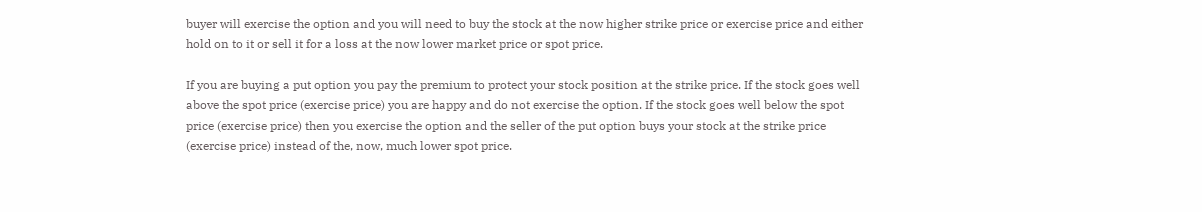buyer will exercise the option and you will need to buy the stock at the now higher strike price or exercise price and either hold on to it or sell it for a loss at the now lower market price or spot price.

If you are buying a put option you pay the premium to protect your stock position at the strike price. If the stock goes well above the spot price (exercise price) you are happy and do not exercise the option. If the stock goes well below the spot price (exercise price) then you exercise the option and the seller of the put option buys your stock at the strike price (exercise price) instead of the, now, much lower spot price.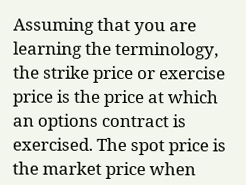Assuming that you are learning the terminology, the strike price or exercise price is the price at which an options contract is exercised. The spot price is the market price when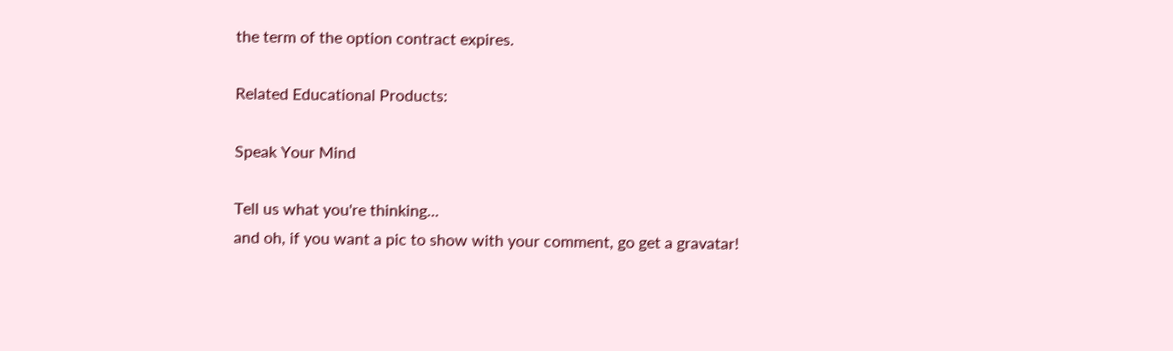the term of the option contract expires.

Related Educational Products:

Speak Your Mind

Tell us what you're thinking...
and oh, if you want a pic to show with your comment, go get a gravatar!